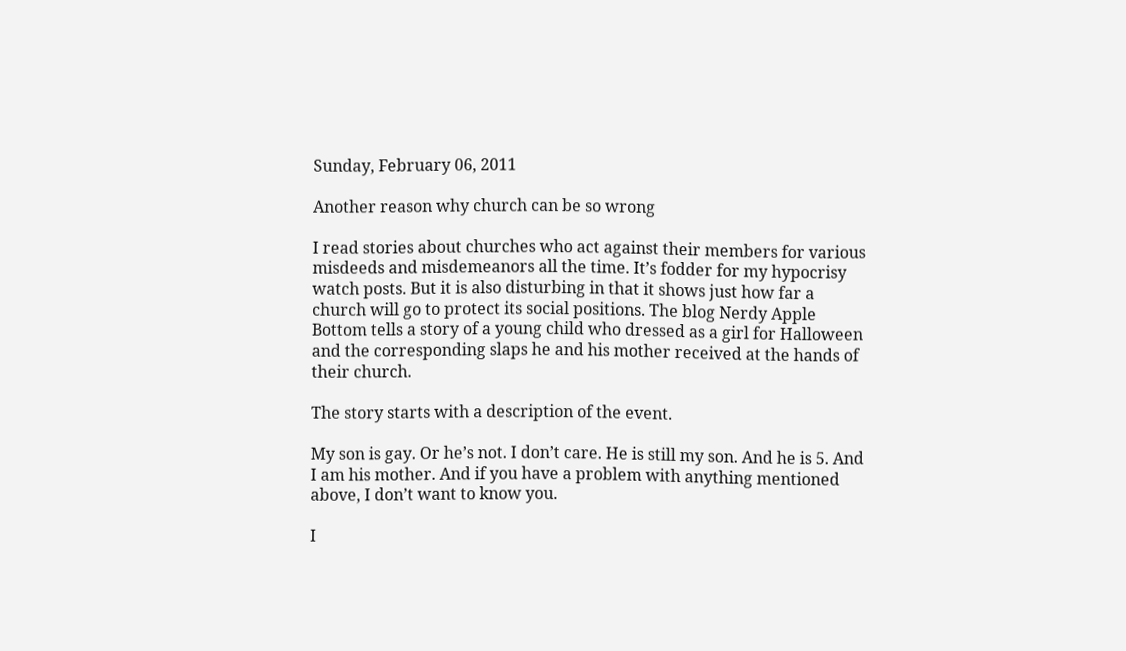Sunday, February 06, 2011

Another reason why church can be so wrong

I read stories about churches who act against their members for various misdeeds and misdemeanors all the time. It’s fodder for my hypocrisy watch posts. But it is also disturbing in that it shows just how far a church will go to protect its social positions. The blog Nerdy Apple Bottom tells a story of a young child who dressed as a girl for Halloween and the corresponding slaps he and his mother received at the hands of their church.

The story starts with a description of the event.

My son is gay. Or he’s not. I don’t care. He is still my son. And he is 5. And I am his mother. And if you have a problem with anything mentioned above, I don’t want to know you.

I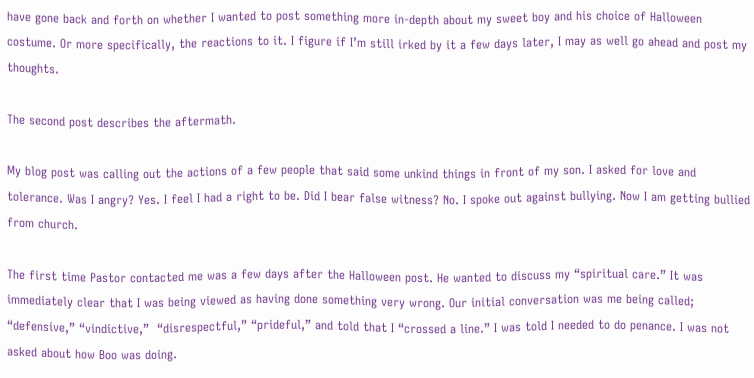have gone back and forth on whether I wanted to post something more in-depth about my sweet boy and his choice of Halloween costume. Or more specifically, the reactions to it. I figure if I’m still irked by it a few days later, I may as well go ahead and post my thoughts.

The second post describes the aftermath.

My blog post was calling out the actions of a few people that said some unkind things in front of my son. I asked for love and tolerance. Was I angry? Yes. I feel I had a right to be. Did I bear false witness? No. I spoke out against bullying. Now I am getting bullied from church.

The first time Pastor contacted me was a few days after the Halloween post. He wanted to discuss my “spiritual care.” It was immediately clear that I was being viewed as having done something very wrong. Our initial conversation was me being called; “defensive,” “vindictive,”  “disrespectful,” “prideful,” and told that I “crossed a line.” I was told I needed to do penance. I was not asked about how Boo was doing.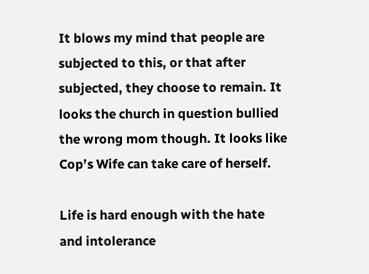It blows my mind that people are subjected to this, or that after subjected, they choose to remain. It looks the church in question bullied the wrong mom though. It looks like Cop’s Wife can take care of herself.

Life is hard enough with the hate and intolerance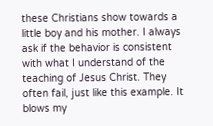these Christians show towards a little boy and his mother. I always ask if the behavior is consistent with what I understand of the teaching of Jesus Christ. They often fail, just like this example. It blows my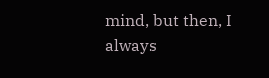mind, but then, I always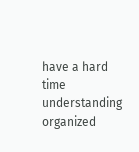have a hard time understanding organized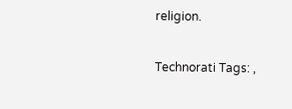religion.

Technorati Tags: ,